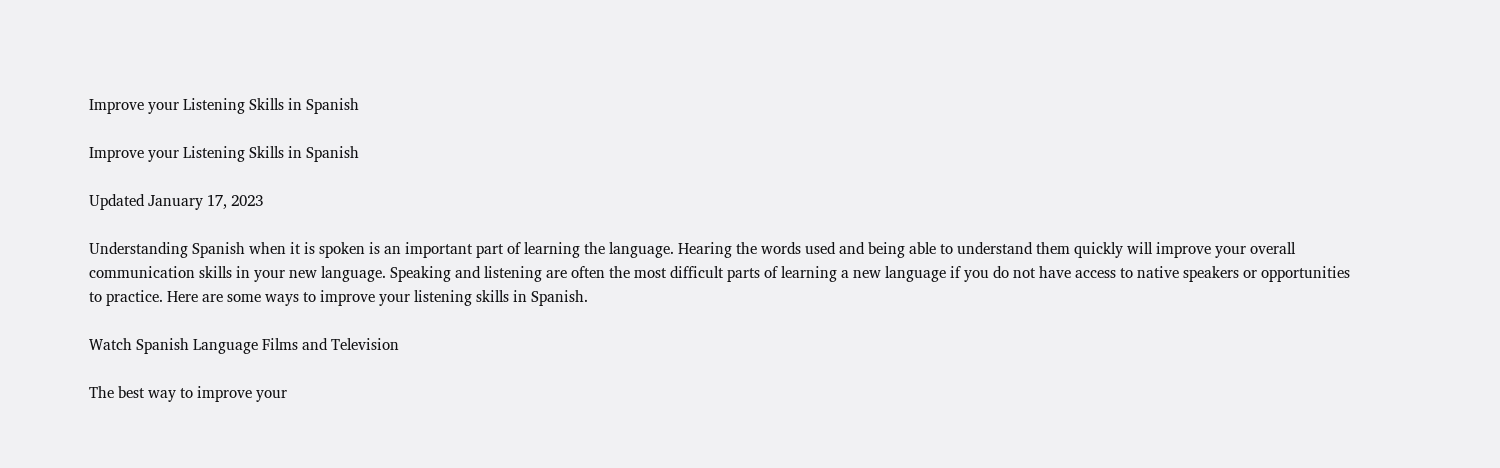Improve your Listening Skills in Spanish

Improve your Listening Skills in Spanish

Updated January 17, 2023

Understanding Spanish when it is spoken is an important part of learning the language. Hearing the words used and being able to understand them quickly will improve your overall communication skills in your new language. Speaking and listening are often the most difficult parts of learning a new language if you do not have access to native speakers or opportunities to practice. Here are some ways to improve your listening skills in Spanish.

Watch Spanish Language Films and Television

The best way to improve your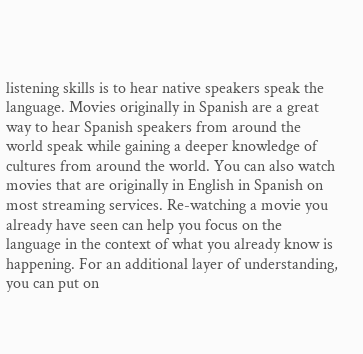listening skills is to hear native speakers speak the language. Movies originally in Spanish are a great way to hear Spanish speakers from around the world speak while gaining a deeper knowledge of cultures from around the world. You can also watch movies that are originally in English in Spanish on most streaming services. Re-watching a movie you already have seen can help you focus on the language in the context of what you already know is happening. For an additional layer of understanding, you can put on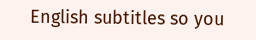English subtitles so you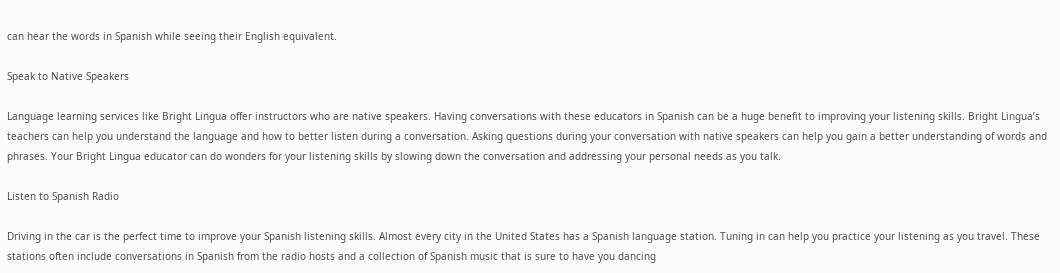can hear the words in Spanish while seeing their English equivalent.

Speak to Native Speakers

Language learning services like Bright Lingua offer instructors who are native speakers. Having conversations with these educators in Spanish can be a huge benefit to improving your listening skills. Bright Lingua’s teachers can help you understand the language and how to better listen during a conversation. Asking questions during your conversation with native speakers can help you gain a better understanding of words and phrases. Your Bright Lingua educator can do wonders for your listening skills by slowing down the conversation and addressing your personal needs as you talk.

Listen to Spanish Radio

Driving in the car is the perfect time to improve your Spanish listening skills. Almost every city in the United States has a Spanish language station. Tuning in can help you practice your listening as you travel. These stations often include conversations in Spanish from the radio hosts and a collection of Spanish music that is sure to have you dancing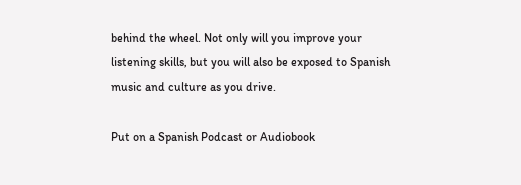behind the wheel. Not only will you improve your listening skills, but you will also be exposed to Spanish music and culture as you drive.

Put on a Spanish Podcast or Audiobook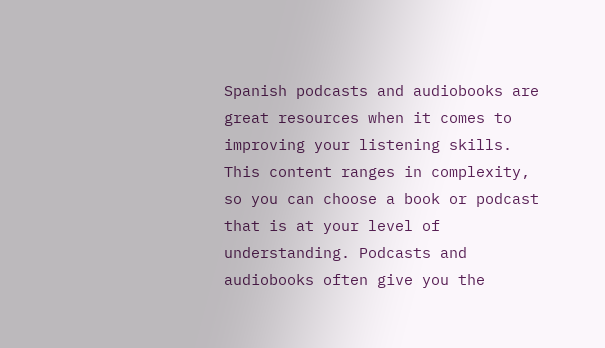Spanish podcasts and audiobooks are great resources when it comes to improving your listening skills. This content ranges in complexity, so you can choose a book or podcast that is at your level of understanding. Podcasts and audiobooks often give you the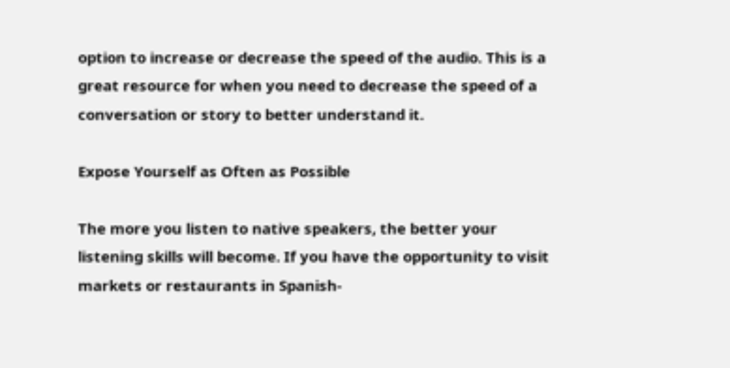option to increase or decrease the speed of the audio. This is a great resource for when you need to decrease the speed of a conversation or story to better understand it.

Expose Yourself as Often as Possible

The more you listen to native speakers, the better your listening skills will become. If you have the opportunity to visit markets or restaurants in Spanish-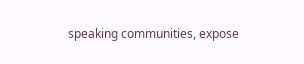speaking communities, expose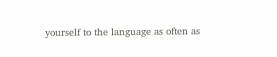yourself to the language as often as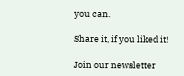you can.

Share it, if you liked it!

Join our newsletter